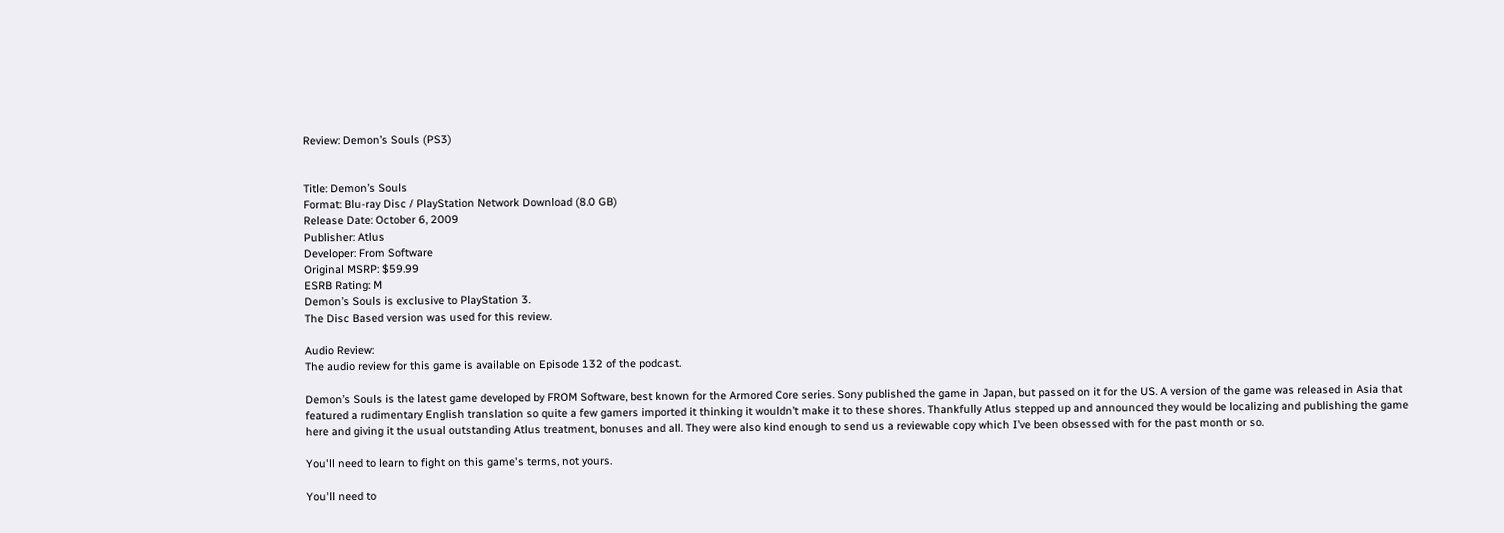Review: Demon’s Souls (PS3)


Title: Demon’s Souls
Format: Blu-ray Disc / PlayStation Network Download (8.0 GB)
Release Date: October 6, 2009
Publisher: Atlus
Developer: From Software
Original MSRP: $59.99
ESRB Rating: M
Demon’s Souls is exclusive to PlayStation 3.
The Disc Based version was used for this review.

Audio Review:
The audio review for this game is available on Episode 132 of the podcast.

Demon’s Souls is the latest game developed by FROM Software, best known for the Armored Core series. Sony published the game in Japan, but passed on it for the US. A version of the game was released in Asia that featured a rudimentary English translation so quite a few gamers imported it thinking it wouldn’t make it to these shores. Thankfully Atlus stepped up and announced they would be localizing and publishing the game here and giving it the usual outstanding Atlus treatment, bonuses and all. They were also kind enough to send us a reviewable copy which I’ve been obsessed with for the past month or so.

You'll need to learn to fight on this game's terms, not yours.

You'll need to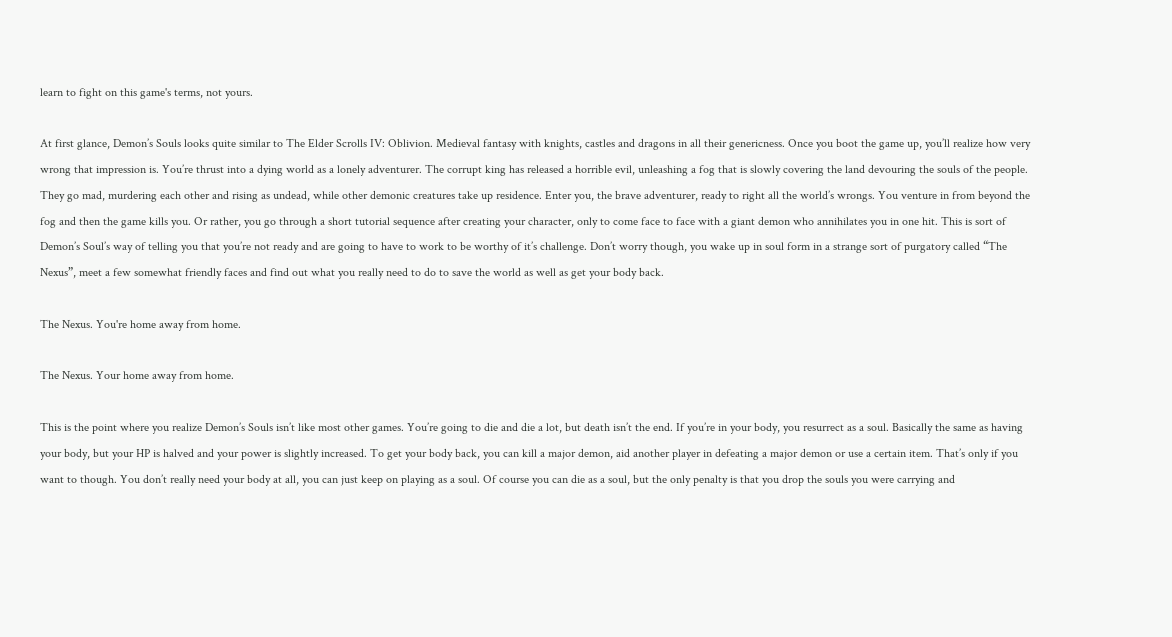learn to fight on this game's terms, not yours.

At first glance, Demon’s Souls looks quite similar to The Elder Scrolls IV: Oblivion. Medieval fantasy with knights, castles and dragons in all their genericness. Once you boot the game up, you’ll realize how very wrong that impression is. You’re thrust into a dying world as a lonely adventurer. The corrupt king has released a horrible evil, unleashing a fog that is slowly covering the land devouring the souls of the people. They go mad, murdering each other and rising as undead, while other demonic creatures take up residence. Enter you, the brave adventurer, ready to right all the world’s wrongs. You venture in from beyond the fog and then the game kills you. Or rather, you go through a short tutorial sequence after creating your character, only to come face to face with a giant demon who annihilates you in one hit. This is sort of Demon’s Soul’s way of telling you that you’re not ready and are going to have to work to be worthy of it’s challenge. Don’t worry though, you wake up in soul form in a strange sort of purgatory called “The Nexus”, meet a few somewhat friendly faces and find out what you really need to do to save the world as well as get your body back.

The Nexus. You're home away from home.

The Nexus. Your home away from home.

This is the point where you realize Demon’s Souls isn’t like most other games. You’re going to die and die a lot, but death isn’t the end. If you’re in your body, you resurrect as a soul. Basically the same as having your body, but your HP is halved and your power is slightly increased. To get your body back, you can kill a major demon, aid another player in defeating a major demon or use a certain item. That’s only if you want to though. You don’t really need your body at all, you can just keep on playing as a soul. Of course you can die as a soul, but the only penalty is that you drop the souls you were carrying and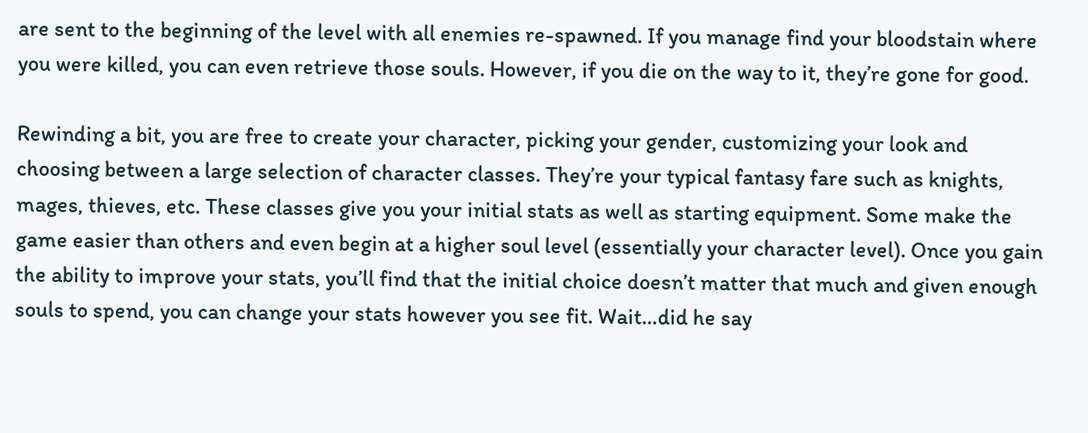are sent to the beginning of the level with all enemies re-spawned. If you manage find your bloodstain where you were killed, you can even retrieve those souls. However, if you die on the way to it, they’re gone for good.

Rewinding a bit, you are free to create your character, picking your gender, customizing your look and choosing between a large selection of character classes. They’re your typical fantasy fare such as knights, mages, thieves, etc. These classes give you your initial stats as well as starting equipment. Some make the game easier than others and even begin at a higher soul level (essentially your character level). Once you gain the ability to improve your stats, you’ll find that the initial choice doesn’t matter that much and given enough souls to spend, you can change your stats however you see fit. Wait…did he say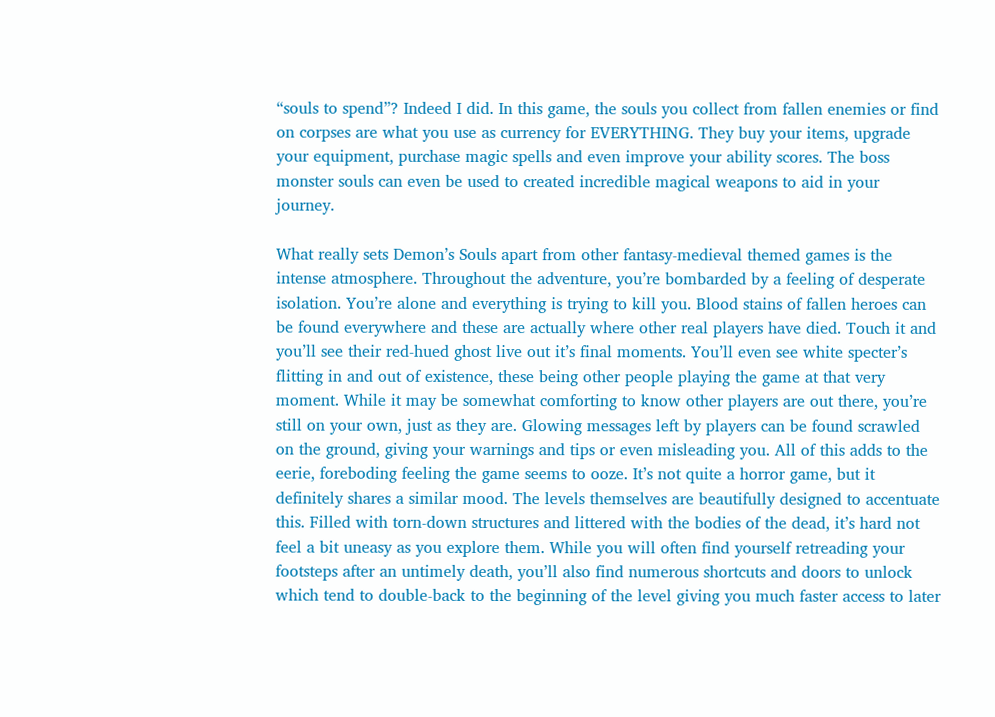“souls to spend”? Indeed I did. In this game, the souls you collect from fallen enemies or find on corpses are what you use as currency for EVERYTHING. They buy your items, upgrade your equipment, purchase magic spells and even improve your ability scores. The boss monster souls can even be used to created incredible magical weapons to aid in your journey.

What really sets Demon’s Souls apart from other fantasy-medieval themed games is the intense atmosphere. Throughout the adventure, you’re bombarded by a feeling of desperate isolation. You’re alone and everything is trying to kill you. Blood stains of fallen heroes can be found everywhere and these are actually where other real players have died. Touch it and you’ll see their red-hued ghost live out it’s final moments. You’ll even see white specter’s flitting in and out of existence, these being other people playing the game at that very moment. While it may be somewhat comforting to know other players are out there, you’re still on your own, just as they are. Glowing messages left by players can be found scrawled on the ground, giving your warnings and tips or even misleading you. All of this adds to the eerie, foreboding feeling the game seems to ooze. It’s not quite a horror game, but it definitely shares a similar mood. The levels themselves are beautifully designed to accentuate this. Filled with torn-down structures and littered with the bodies of the dead, it’s hard not feel a bit uneasy as you explore them. While you will often find yourself retreading your footsteps after an untimely death, you’ll also find numerous shortcuts and doors to unlock which tend to double-back to the beginning of the level giving you much faster access to later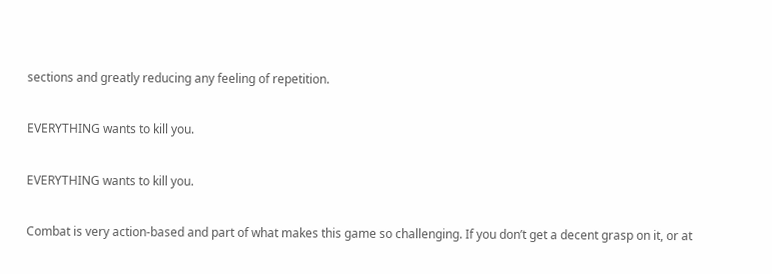sections and greatly reducing any feeling of repetition.

EVERYTHING wants to kill you.

EVERYTHING wants to kill you.

Combat is very action-based and part of what makes this game so challenging. If you don’t get a decent grasp on it, or at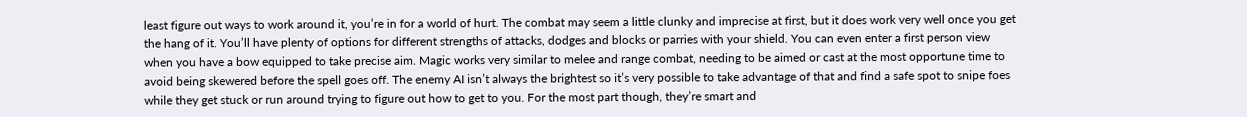least figure out ways to work around it, you’re in for a world of hurt. The combat may seem a little clunky and imprecise at first, but it does work very well once you get the hang of it. You’ll have plenty of options for different strengths of attacks, dodges and blocks or parries with your shield. You can even enter a first person view when you have a bow equipped to take precise aim. Magic works very similar to melee and range combat, needing to be aimed or cast at the most opportune time to avoid being skewered before the spell goes off. The enemy AI isn’t always the brightest so it’s very possible to take advantage of that and find a safe spot to snipe foes while they get stuck or run around trying to figure out how to get to you. For the most part though, they’re smart and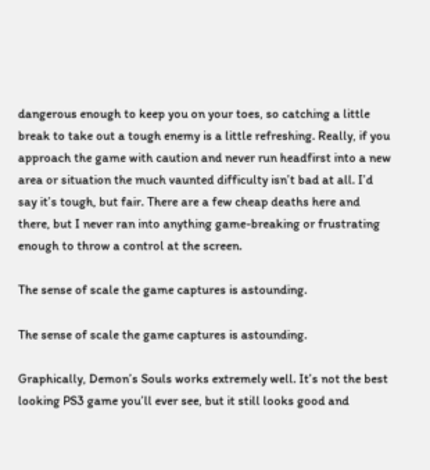dangerous enough to keep you on your toes, so catching a little break to take out a tough enemy is a little refreshing. Really, if you approach the game with caution and never run headfirst into a new area or situation the much vaunted difficulty isn’t bad at all. I’d say it’s tough, but fair. There are a few cheap deaths here and there, but I never ran into anything game-breaking or frustrating enough to throw a control at the screen.

The sense of scale the game captures is astounding.

The sense of scale the game captures is astounding.

Graphically, Demon’s Souls works extremely well. It’s not the best looking PS3 game you’ll ever see, but it still looks good and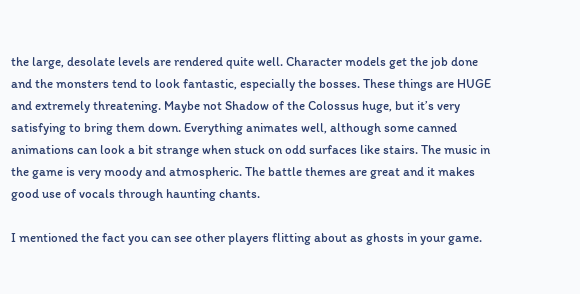the large, desolate levels are rendered quite well. Character models get the job done and the monsters tend to look fantastic, especially the bosses. These things are HUGE and extremely threatening. Maybe not Shadow of the Colossus huge, but it’s very satisfying to bring them down. Everything animates well, although some canned animations can look a bit strange when stuck on odd surfaces like stairs. The music in the game is very moody and atmospheric. The battle themes are great and it makes good use of vocals through haunting chants.

I mentioned the fact you can see other players flitting about as ghosts in your game.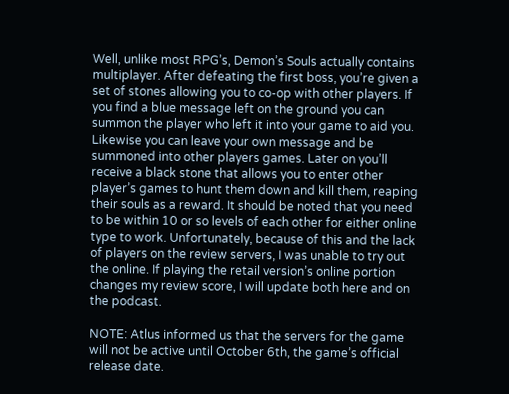Well, unlike most RPG’s, Demon’s Souls actually contains multiplayer. After defeating the first boss, you’re given a set of stones allowing you to co-op with other players. If you find a blue message left on the ground you can summon the player who left it into your game to aid you. Likewise you can leave your own message and be summoned into other players games. Later on you’ll receive a black stone that allows you to enter other player’s games to hunt them down and kill them, reaping their souls as a reward. It should be noted that you need to be within 10 or so levels of each other for either online type to work. Unfortunately, because of this and the lack of players on the review servers, I was unable to try out the online. If playing the retail version’s online portion changes my review score, I will update both here and on the podcast.

NOTE: Atlus informed us that the servers for the game will not be active until October 6th, the game’s official release date.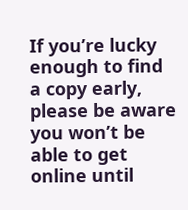If you’re lucky enough to find a copy early, please be aware you won’t be able to get online until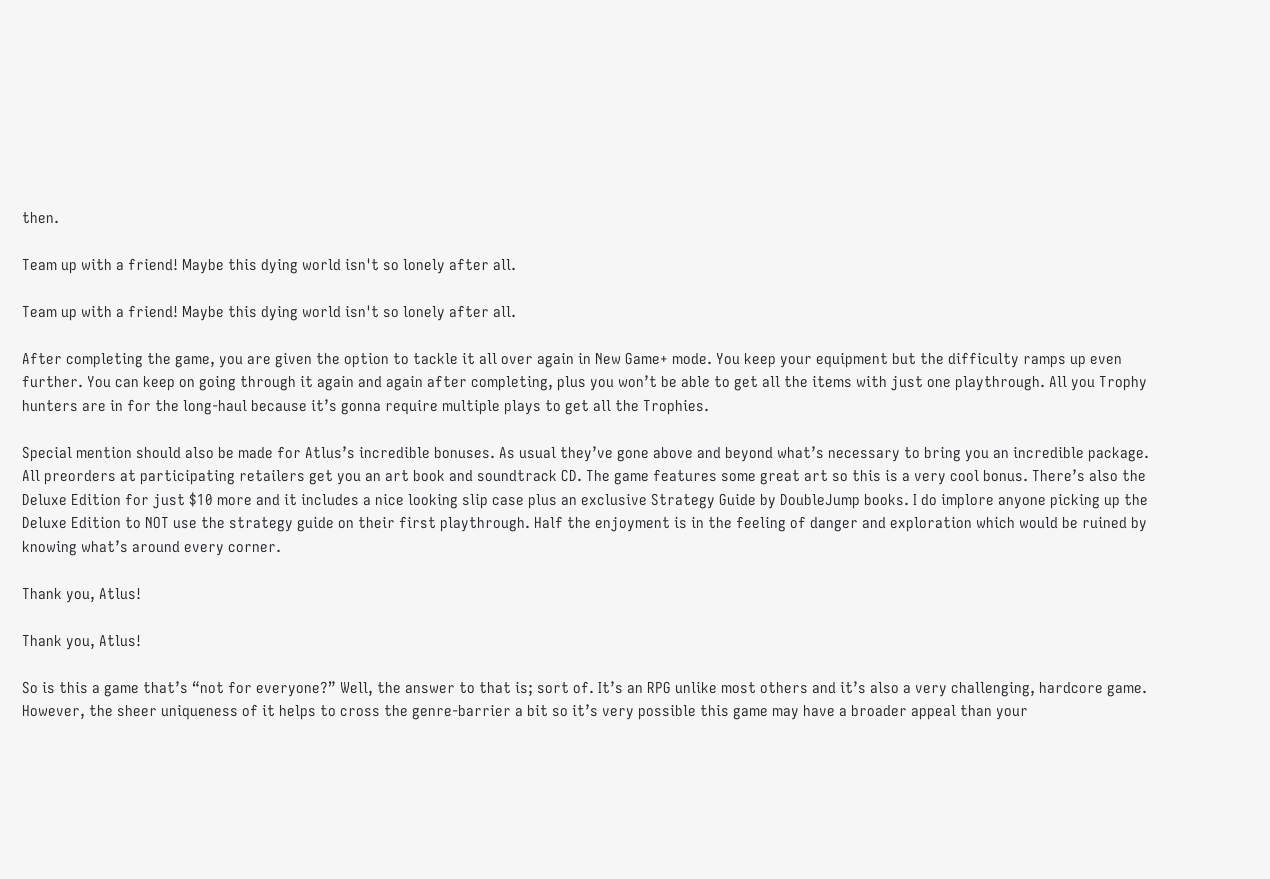then.

Team up with a friend! Maybe this dying world isn't so lonely after all.

Team up with a friend! Maybe this dying world isn't so lonely after all.

After completing the game, you are given the option to tackle it all over again in New Game+ mode. You keep your equipment but the difficulty ramps up even further. You can keep on going through it again and again after completing, plus you won’t be able to get all the items with just one playthrough. All you Trophy hunters are in for the long-haul because it’s gonna require multiple plays to get all the Trophies.

Special mention should also be made for Atlus’s incredible bonuses. As usual they’ve gone above and beyond what’s necessary to bring you an incredible package. All preorders at participating retailers get you an art book and soundtrack CD. The game features some great art so this is a very cool bonus. There’s also the Deluxe Edition for just $10 more and it includes a nice looking slip case plus an exclusive Strategy Guide by DoubleJump books. I do implore anyone picking up the Deluxe Edition to NOT use the strategy guide on their first playthrough. Half the enjoyment is in the feeling of danger and exploration which would be ruined by knowing what’s around every corner.

Thank you, Atlus!

Thank you, Atlus!

So is this a game that’s “not for everyone?” Well, the answer to that is; sort of. It’s an RPG unlike most others and it’s also a very challenging, hardcore game. However, the sheer uniqueness of it helps to cross the genre-barrier a bit so it’s very possible this game may have a broader appeal than your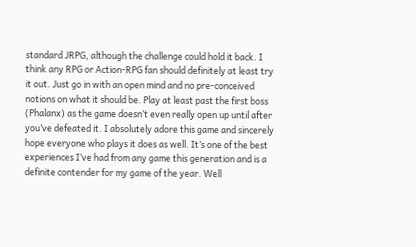standard JRPG, although the challenge could hold it back. I think any RPG or Action-RPG fan should definitely at least try it out. Just go in with an open mind and no pre-conceived notions on what it should be. Play at least past the first boss (Phalanx) as the game doesn’t even really open up until after you’ve defeated it. I absolutely adore this game and sincerely hope everyone who plays it does as well. It’s one of the best experiences I’ve had from any game this generation and is a definite contender for my game of the year. Well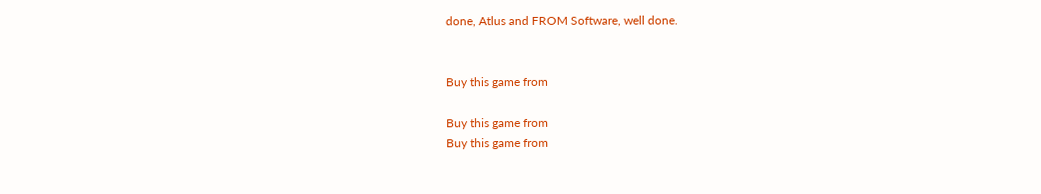done, Atlus and FROM Software, well done.


Buy this game from

Buy this game from
Buy this game from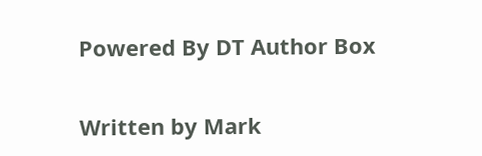Powered By DT Author Box

Written by Mark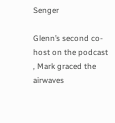Senger

Glenn’s second co-host on the podcast , Mark graced the airwaves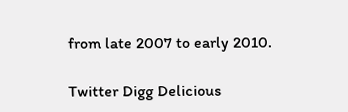from late 2007 to early 2010.

Twitter Digg Delicious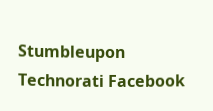Stumbleupon Technorati Facebook